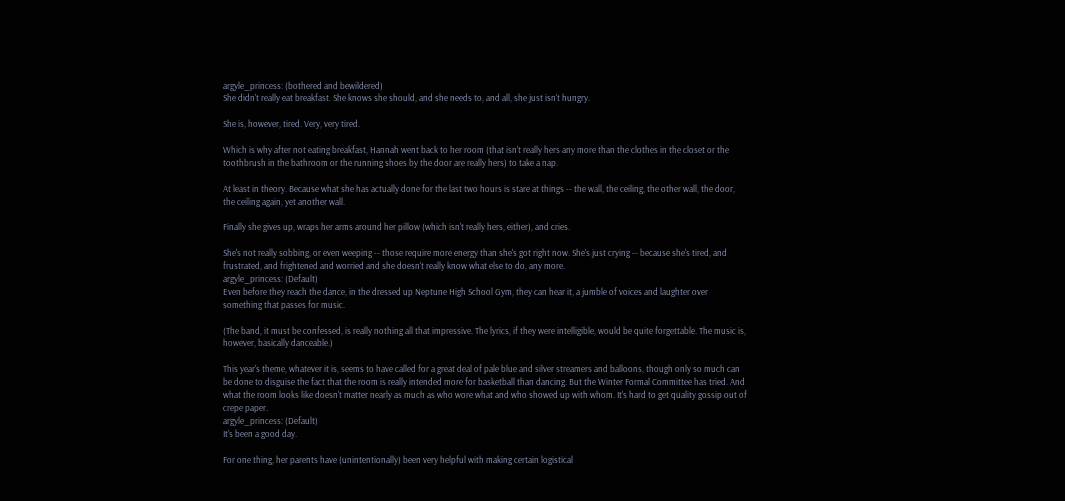argyle_princess: (bothered and bewildered)
She didn't really eat breakfast. She knows she should, and she needs to, and all, she just isn't hungry.

She is, however, tired. Very, very tired.

Which is why after not eating breakfast, Hannah went back to her room (that isn't really hers any more than the clothes in the closet or the toothbrush in the bathroom or the running shoes by the door are really hers) to take a nap.

At least in theory. Because what she has actually done for the last two hours is stare at things -- the wall, the ceiling, the other wall, the door, the ceiling again, yet another wall.

Finally she gives up, wraps her arms around her pillow (which isn't really hers, either), and cries.

She's not really sobbing, or even weeping -- those require more energy than she's got right now. She's just crying -- because she's tired, and frustrated, and frightened and worried and she doesn't really know what else to do, any more.
argyle_princess: (Default)
Even before they reach the dance, in the dressed up Neptune High School Gym, they can hear it, a jumble of voices and laughter over something that passes for music.

(The band, it must be confessed, is really nothing all that impressive. The lyrics, if they were intelligible, would be quite forgettable. The music is, however, basically danceable.)

This year's theme, whatever it is, seems to have called for a great deal of pale blue and silver streamers and balloons, though only so much can be done to disguise the fact that the room is really intended more for basketball than dancing. But the Winter Formal Committee has tried. And what the room looks like doesn't matter nearly as much as who wore what and who showed up with whom. It's hard to get quality gossip out of crepe paper.
argyle_princess: (Default)
It's been a good day.

For one thing, her parents have (unintentionally) been very helpful with making certain logistical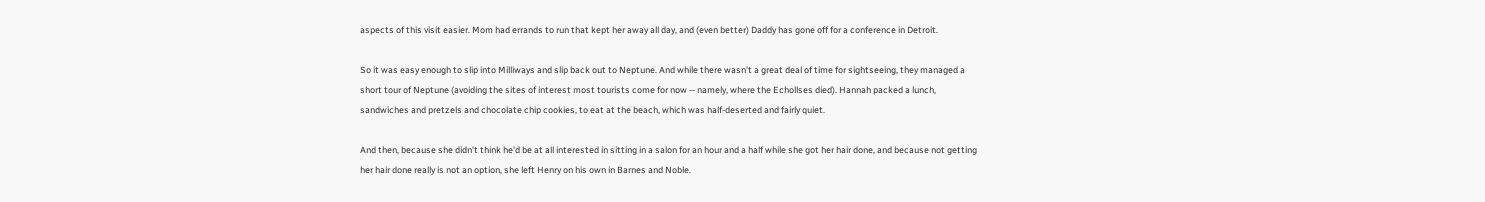aspects of this visit easier. Mom had errands to run that kept her away all day, and (even better) Daddy has gone off for a conference in Detroit.

So it was easy enough to slip into Milliways and slip back out to Neptune. And while there wasn't a great deal of time for sightseeing, they managed a short tour of Neptune (avoiding the sites of interest most tourists come for now -- namely, where the Echollses died). Hannah packed a lunch, sandwiches and pretzels and chocolate chip cookies, to eat at the beach, which was half-deserted and fairly quiet.

And then, because she didn't think he'd be at all interested in sitting in a salon for an hour and a half while she got her hair done, and because not getting her hair done really is not an option, she left Henry on his own in Barnes and Noble.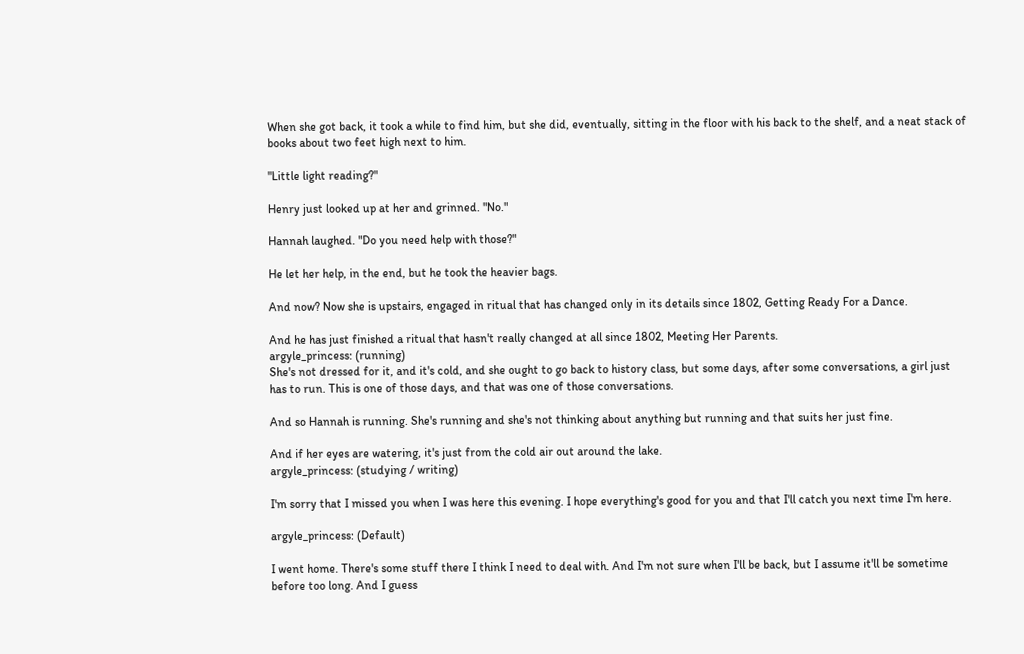When she got back, it took a while to find him, but she did, eventually, sitting in the floor with his back to the shelf, and a neat stack of books about two feet high next to him.

"Little light reading?"

Henry just looked up at her and grinned. "No."

Hannah laughed. "Do you need help with those?"

He let her help, in the end, but he took the heavier bags.

And now? Now she is upstairs, engaged in ritual that has changed only in its details since 1802, Getting Ready For a Dance.

And he has just finished a ritual that hasn't really changed at all since 1802, Meeting Her Parents.
argyle_princess: (running)
She's not dressed for it, and it's cold, and she ought to go back to history class, but some days, after some conversations, a girl just has to run. This is one of those days, and that was one of those conversations.

And so Hannah is running. She's running and she's not thinking about anything but running and that suits her just fine.

And if her eyes are watering, it's just from the cold air out around the lake.
argyle_princess: (studying / writing)

I'm sorry that I missed you when I was here this evening. I hope everything's good for you and that I'll catch you next time I'm here.

argyle_princess: (Default)

I went home. There's some stuff there I think I need to deal with. And I'm not sure when I'll be back, but I assume it'll be sometime before too long. And I guess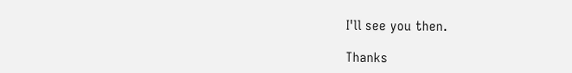I'll see you then.

Thanks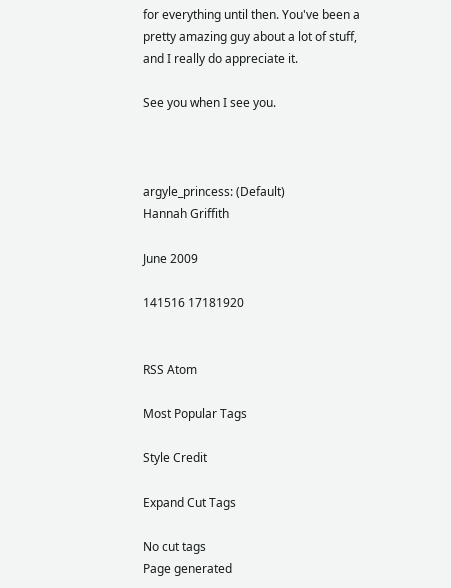for everything until then. You've been a pretty amazing guy about a lot of stuff, and I really do appreciate it.

See you when I see you.



argyle_princess: (Default)
Hannah Griffith

June 2009

141516 17181920


RSS Atom

Most Popular Tags

Style Credit

Expand Cut Tags

No cut tags
Page generated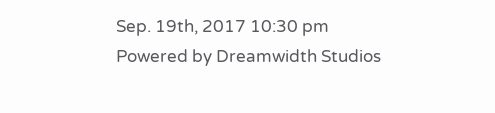Sep. 19th, 2017 10:30 pm
Powered by Dreamwidth Studios